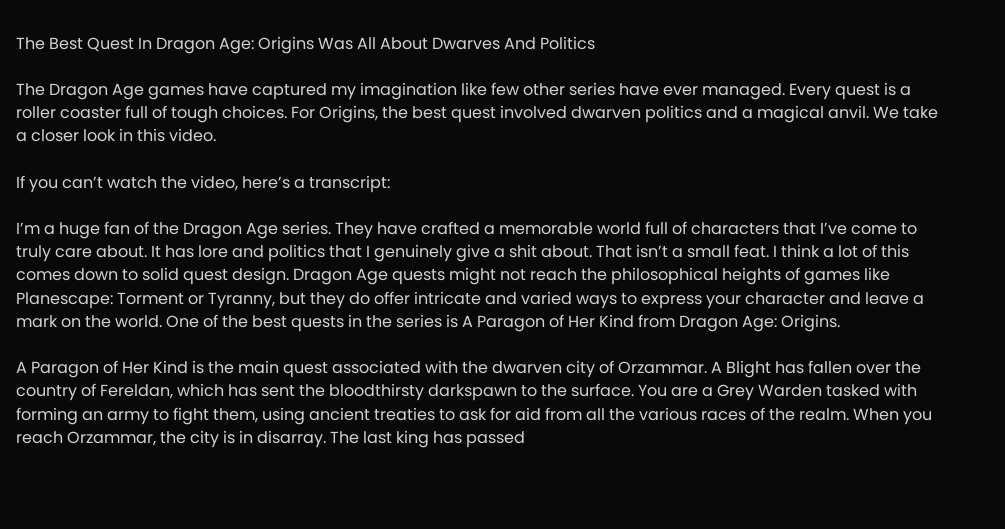The Best Quest In Dragon Age: Origins Was All About Dwarves And Politics

The Dragon Age games have captured my imagination like few other series have ever managed. Every quest is a roller coaster full of tough choices. For Origins, the best quest involved dwarven politics and a magical anvil. We take a closer look in this video.

If you can’t watch the video, here’s a transcript:

I’m a huge fan of the Dragon Age series. They have crafted a memorable world full of characters that I’ve come to truly care about. It has lore and politics that I genuinely give a shit about. That isn’t a small feat. I think a lot of this comes down to solid quest design. Dragon Age quests might not reach the philosophical heights of games like Planescape: Torment or Tyranny, but they do offer intricate and varied ways to express your character and leave a mark on the world. One of the best quests in the series is A Paragon of Her Kind from Dragon Age: Origins.

A Paragon of Her Kind is the main quest associated with the dwarven city of Orzammar. A Blight has fallen over the country of Fereldan, which has sent the bloodthirsty darkspawn to the surface. You are a Grey Warden tasked with forming an army to fight them, using ancient treaties to ask for aid from all the various races of the realm. When you reach Orzammar, the city is in disarray. The last king has passed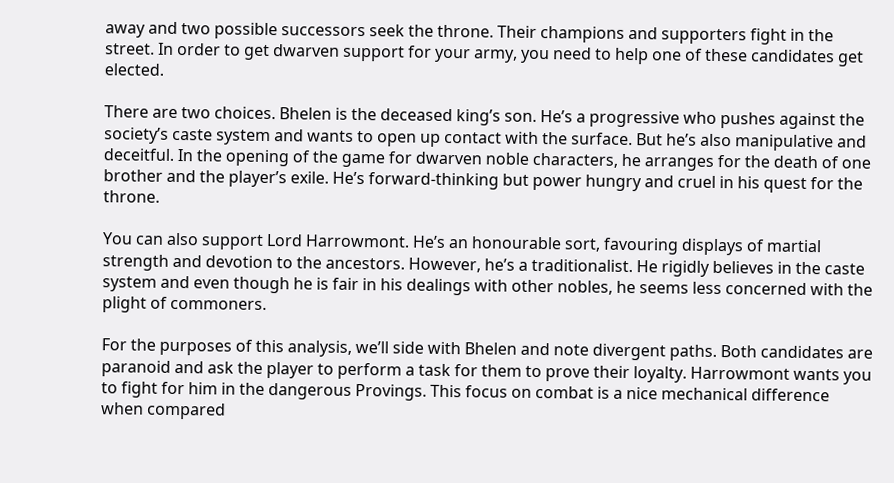away and two possible successors seek the throne. Their champions and supporters fight in the street. In order to get dwarven support for your army, you need to help one of these candidates get elected.

There are two choices. Bhelen is the deceased king’s son. He’s a progressive who pushes against the society’s caste system and wants to open up contact with the surface. But he’s also manipulative and deceitful. In the opening of the game for dwarven noble characters, he arranges for the death of one brother and the player’s exile. He’s forward-thinking but power hungry and cruel in his quest for the throne.

You can also support Lord Harrowmont. He’s an honourable sort, favouring displays of martial strength and devotion to the ancestors. However, he’s a traditionalist. He rigidly believes in the caste system and even though he is fair in his dealings with other nobles, he seems less concerned with the plight of commoners.

For the purposes of this analysis, we’ll side with Bhelen and note divergent paths. Both candidates are paranoid and ask the player to perform a task for them to prove their loyalty. Harrowmont wants you to fight for him in the dangerous Provings. This focus on combat is a nice mechanical difference when compared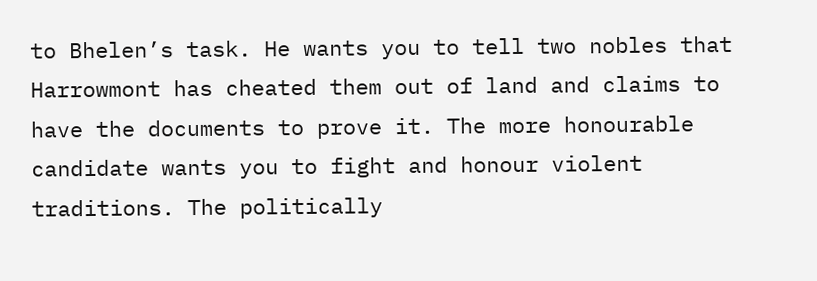to Bhelen’s task. He wants you to tell two nobles that Harrowmont has cheated them out of land and claims to have the documents to prove it. The more honourable candidate wants you to fight and honour violent traditions. The politically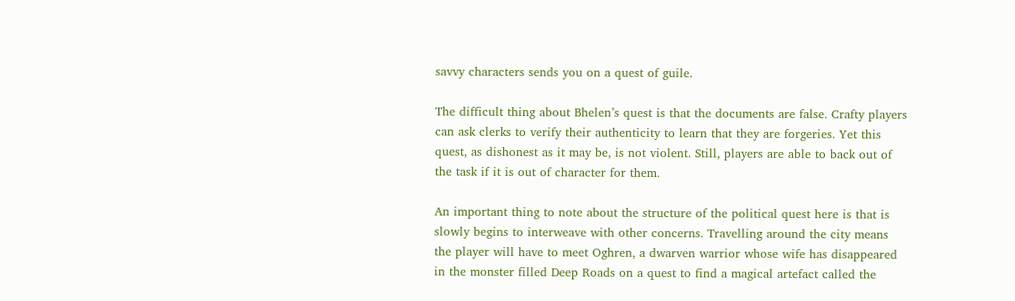savvy characters sends you on a quest of guile.

The difficult thing about Bhelen’s quest is that the documents are false. Crafty players can ask clerks to verify their authenticity to learn that they are forgeries. Yet this quest, as dishonest as it may be, is not violent. Still, players are able to back out of the task if it is out of character for them.

An important thing to note about the structure of the political quest here is that is slowly begins to interweave with other concerns. Travelling around the city means the player will have to meet Oghren, a dwarven warrior whose wife has disappeared in the monster filled Deep Roads on a quest to find a magical artefact called the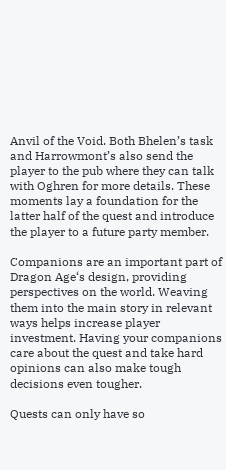Anvil of the Void. Both Bhelen’s task and Harrowmont’s also send the player to the pub where they can talk with Oghren for more details. These moments lay a foundation for the latter half of the quest and introduce the player to a future party member.

Companions are an important part of Dragon Age‘s design, providing perspectives on the world. Weaving them into the main story in relevant ways helps increase player investment. Having your companions care about the quest and take hard opinions can also make tough decisions even tougher.

Quests can only have so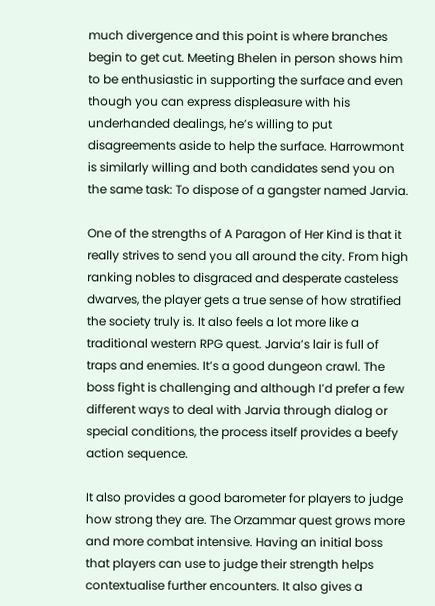much divergence and this point is where branches begin to get cut. Meeting Bhelen in person shows him to be enthusiastic in supporting the surface and even though you can express displeasure with his underhanded dealings, he’s willing to put disagreements aside to help the surface. Harrowmont is similarly willing and both candidates send you on the same task: To dispose of a gangster named Jarvia.

One of the strengths of A Paragon of Her Kind is that it really strives to send you all around the city. From high ranking nobles to disgraced and desperate casteless dwarves, the player gets a true sense of how stratified the society truly is. It also feels a lot more like a traditional western RPG quest. Jarvia’s lair is full of traps and enemies. It’s a good dungeon crawl. The boss fight is challenging and although I’d prefer a few different ways to deal with Jarvia through dialog or special conditions, the process itself provides a beefy action sequence.

It also provides a good barometer for players to judge how strong they are. The Orzammar quest grows more and more combat intensive. Having an initial boss that players can use to judge their strength helps contextualise further encounters. It also gives a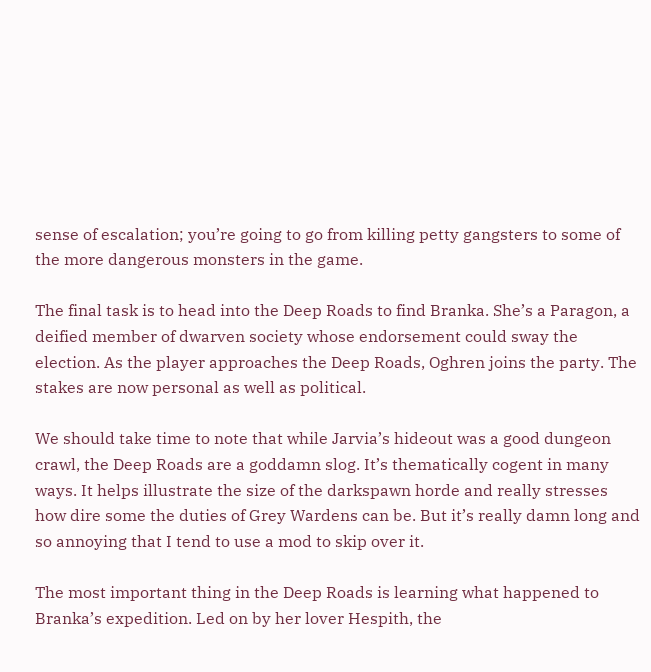sense of escalation; you’re going to go from killing petty gangsters to some of the more dangerous monsters in the game.

The final task is to head into the Deep Roads to find Branka. She’s a Paragon, a deified member of dwarven society whose endorsement could sway the election. As the player approaches the Deep Roads, Oghren joins the party. The stakes are now personal as well as political.

We should take time to note that while Jarvia’s hideout was a good dungeon crawl, the Deep Roads are a goddamn slog. It’s thematically cogent in many ways. It helps illustrate the size of the darkspawn horde and really stresses how dire some the duties of Grey Wardens can be. But it’s really damn long and so annoying that I tend to use a mod to skip over it.

The most important thing in the Deep Roads is learning what happened to Branka’s expedition. Led on by her lover Hespith, the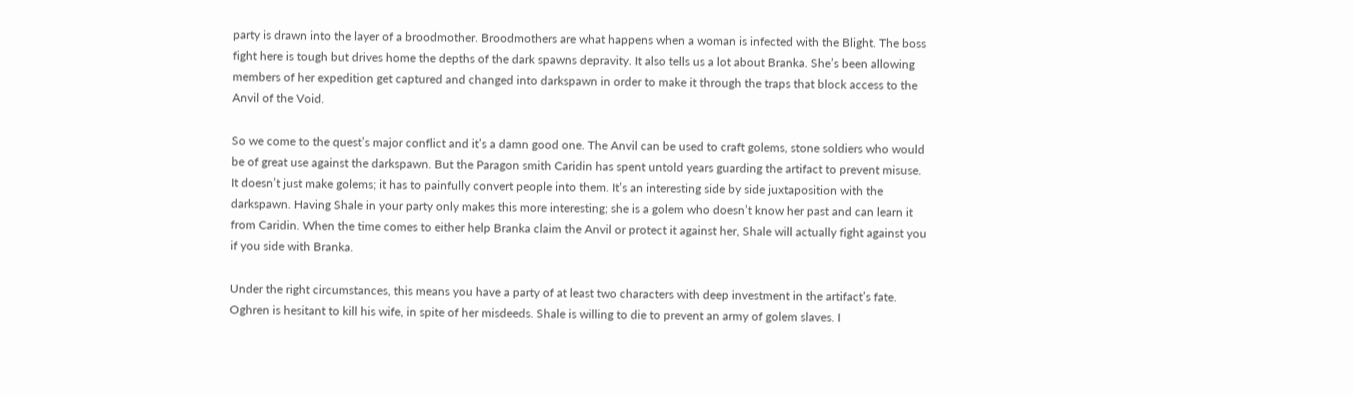party is drawn into the layer of a broodmother. Broodmothers are what happens when a woman is infected with the Blight. The boss fight here is tough but drives home the depths of the dark spawns depravity. It also tells us a lot about Branka. She’s been allowing members of her expedition get captured and changed into darkspawn in order to make it through the traps that block access to the Anvil of the Void.

So we come to the quest’s major conflict and it’s a damn good one. The Anvil can be used to craft golems, stone soldiers who would be of great use against the darkspawn. But the Paragon smith Caridin has spent untold years guarding the artifact to prevent misuse. It doesn’t just make golems; it has to painfully convert people into them. It’s an interesting side by side juxtaposition with the darkspawn. Having Shale in your party only makes this more interesting; she is a golem who doesn’t know her past and can learn it from Caridin. When the time comes to either help Branka claim the Anvil or protect it against her, Shale will actually fight against you if you side with Branka.

Under the right circumstances, this means you have a party of at least two characters with deep investment in the artifact’s fate. Oghren is hesitant to kill his wife, in spite of her misdeeds. Shale is willing to die to prevent an army of golem slaves. I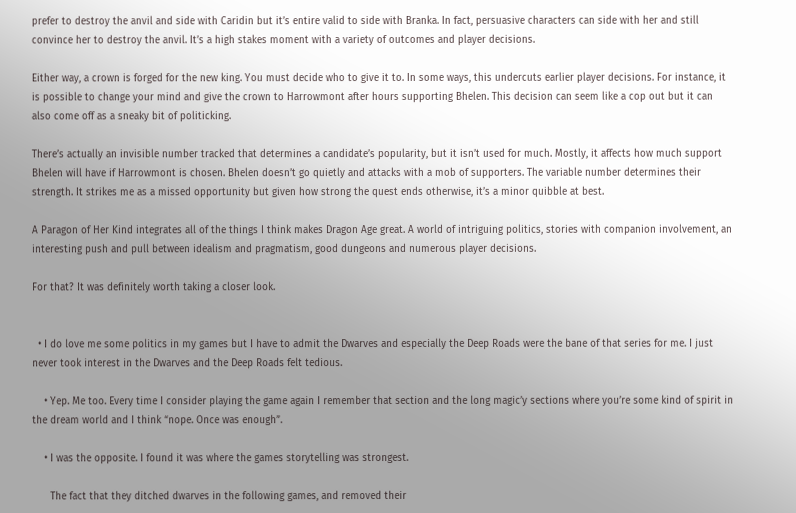prefer to destroy the anvil and side with Caridin but it’s entire valid to side with Branka. In fact, persuasive characters can side with her and still convince her to destroy the anvil. It’s a high stakes moment with a variety of outcomes and player decisions.

Either way, a crown is forged for the new king. You must decide who to give it to. In some ways, this undercuts earlier player decisions. For instance, it is possible to change your mind and give the crown to Harrowmont after hours supporting Bhelen. This decision can seem like a cop out but it can also come off as a sneaky bit of politicking.

There’s actually an invisible number tracked that determines a candidate’s popularity, but it isn’t used for much. Mostly, it affects how much support Bhelen will have if Harrowmont is chosen. Bhelen doesn’t go quietly and attacks with a mob of supporters. The variable number determines their strength. It strikes me as a missed opportunity but given how strong the quest ends otherwise, it’s a minor quibble at best.

A Paragon of Her Kind integrates all of the things I think makes Dragon Age great. A world of intriguing politics, stories with companion involvement, an interesting push and pull between idealism and pragmatism, good dungeons and numerous player decisions.

For that? It was definitely worth taking a closer look.


  • I do love me some politics in my games but I have to admit the Dwarves and especially the Deep Roads were the bane of that series for me. I just never took interest in the Dwarves and the Deep Roads felt tedious.

    • Yep. Me too. Every time I consider playing the game again I remember that section and the long magic’y sections where you’re some kind of spirit in the dream world and I think “nope. Once was enough”.

    • I was the opposite. I found it was where the games storytelling was strongest.

      The fact that they ditched dwarves in the following games, and removed their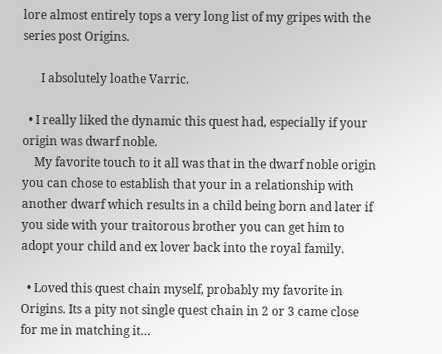lore almost entirely tops a very long list of my gripes with the series post Origins.

      I absolutely loathe Varric.

  • I really liked the dynamic this quest had, especially if your origin was dwarf noble.
    My favorite touch to it all was that in the dwarf noble origin you can chose to establish that your in a relationship with another dwarf which results in a child being born and later if you side with your traitorous brother you can get him to adopt your child and ex lover back into the royal family.

  • Loved this quest chain myself, probably my favorite in Origins. Its a pity not single quest chain in 2 or 3 came close for me in matching it…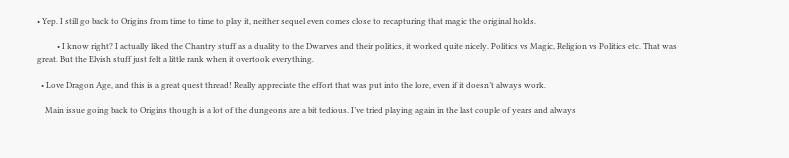• Yep. I still go back to Origins from time to time to play it, neither sequel even comes close to recapturing that magic the original holds.

          • I know right? I actually liked the Chantry stuff as a duality to the Dwarves and their politics, it worked quite nicely. Politics vs Magic, Religion vs Politics etc. That was great. But the Elvish stuff just felt a little rank when it overtook everything.

  • Love Dragon Age, and this is a great quest thread! Really appreciate the effort that was put into the lore, even if it doesn’t always work.

    Main issue going back to Origins though is a lot of the dungeons are a bit tedious. I’ve tried playing again in the last couple of years and always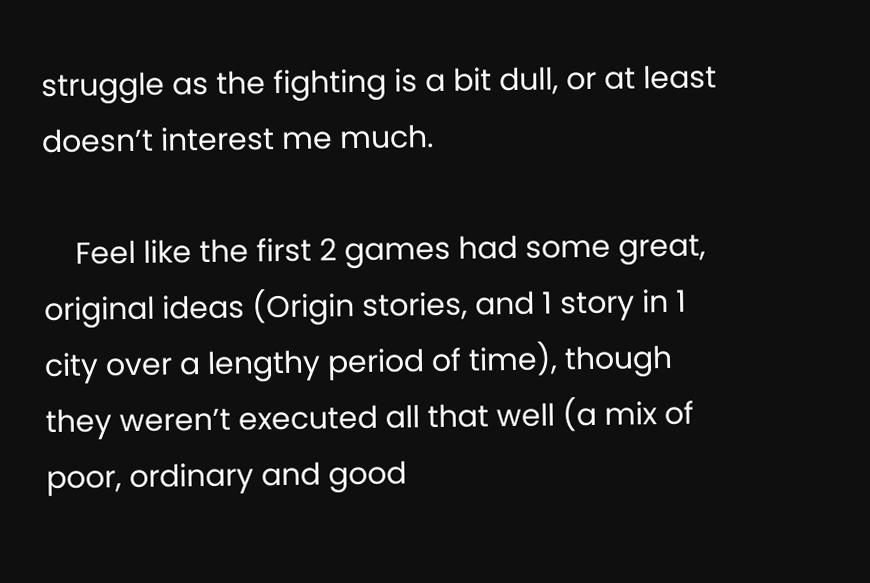struggle as the fighting is a bit dull, or at least doesn’t interest me much.

    Feel like the first 2 games had some great, original ideas (Origin stories, and 1 story in 1 city over a lengthy period of time), though they weren’t executed all that well (a mix of poor, ordinary and good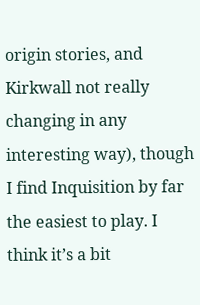origin stories, and Kirkwall not really changing in any interesting way), though I find Inquisition by far the easiest to play. I think it’s a bit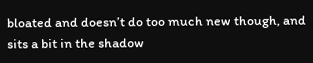bloated and doesn’t do too much new though, and sits a bit in the shadow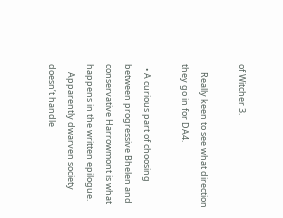of Witcher 3.

    Really keen to see what direction they go in for DA4.

  • A curious part of choosing between progressive Bhelen and conservative Harrowmont is what happens in the written epilogue.
    Apparently dwarven society doesn’t handle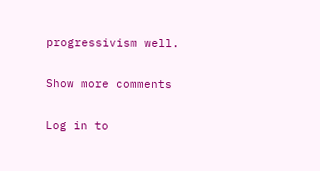progressivism well.

Show more comments

Log in to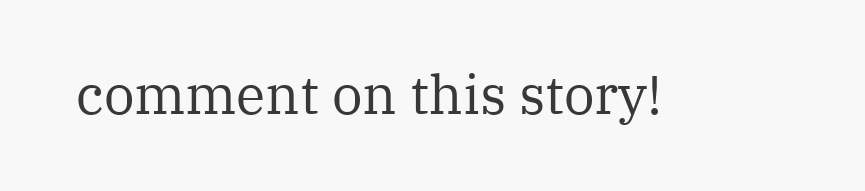comment on this story!